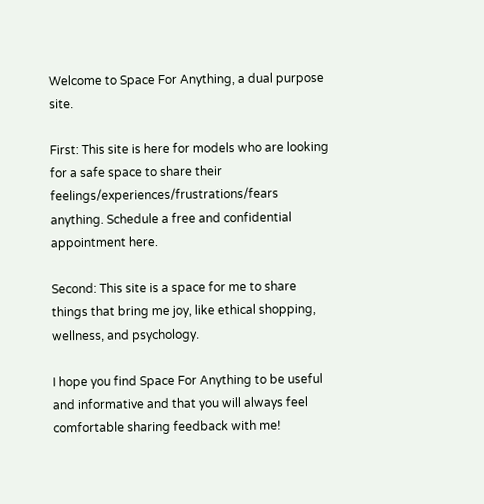Welcome to Space For Anything, a dual purpose site.

First: This site is here for models who are looking for a safe space to share their feelings/experiences/frustrations/fears anything. Schedule a free and confidential appointment here.

Second: This site is a space for me to share things that bring me joy, like ethical shopping, wellness, and psychology.

I hope you find Space For Anything to be useful and informative and that you will always feel comfortable sharing feedback with me!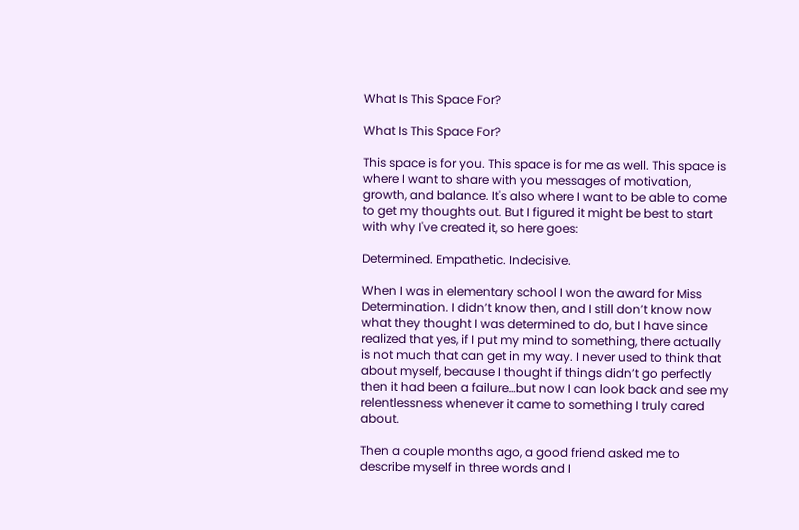What Is This Space For?

What Is This Space For?

This space is for you. This space is for me as well. This space is where I want to share with you messages of motivation, growth, and balance. It's also where I want to be able to come to get my thoughts out. But I figured it might be best to start with why I've created it, so here goes:

Determined. Empathetic. Indecisive.

When I was in elementary school I won the award for Miss Determination. I didn’t know then, and I still don’t know now what they thought I was determined to do, but I have since realized that yes, if I put my mind to something, there actually is not much that can get in my way. I never used to think that about myself, because I thought if things didn’t go perfectly then it had been a failure…but now I can look back and see my relentlessness whenever it came to something I truly cared about.

Then a couple months ago, a good friend asked me to describe myself in three words and I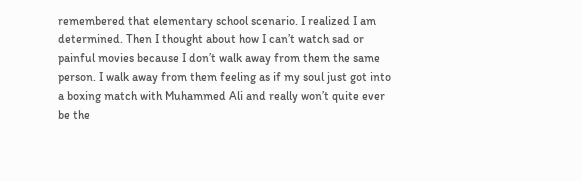remembered that elementary school scenario. I realized I am determined. Then I thought about how I can’t watch sad or painful movies because I don’t walk away from them the same person. I walk away from them feeling as if my soul just got into a boxing match with Muhammed Ali and really won’t quite ever be the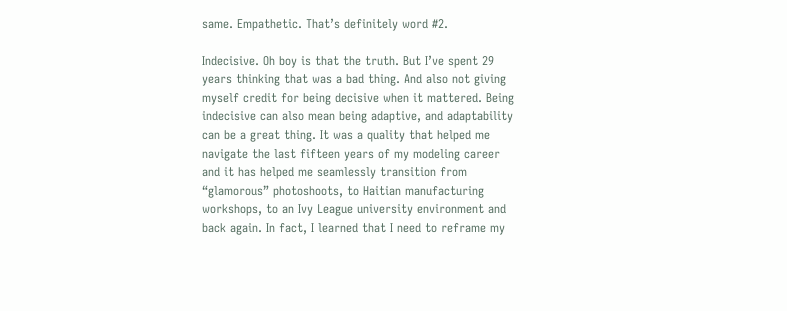same. Empathetic. That’s definitely word #2.

Indecisive. Oh boy is that the truth. But I’ve spent 29 years thinking that was a bad thing. And also not giving myself credit for being decisive when it mattered. Being indecisive can also mean being adaptive, and adaptability can be a great thing. It was a quality that helped me navigate the last fifteen years of my modeling career and it has helped me seamlessly transition from “glamorous” photoshoots, to Haitian manufacturing workshops, to an Ivy League university environment and back again. In fact, I learned that I need to reframe my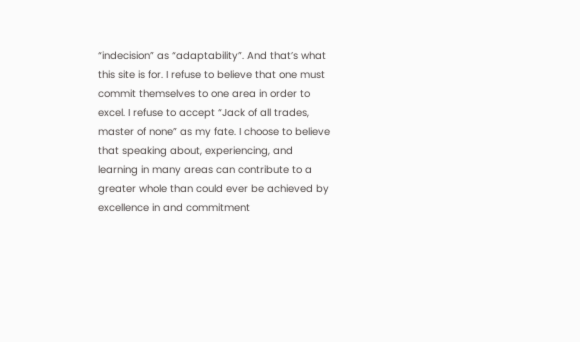“indecision” as “adaptability”. And that’s what this site is for. I refuse to believe that one must commit themselves to one area in order to excel. I refuse to accept “Jack of all trades, master of none” as my fate. I choose to believe that speaking about, experiencing, and learning in many areas can contribute to a greater whole than could ever be achieved by excellence in and commitment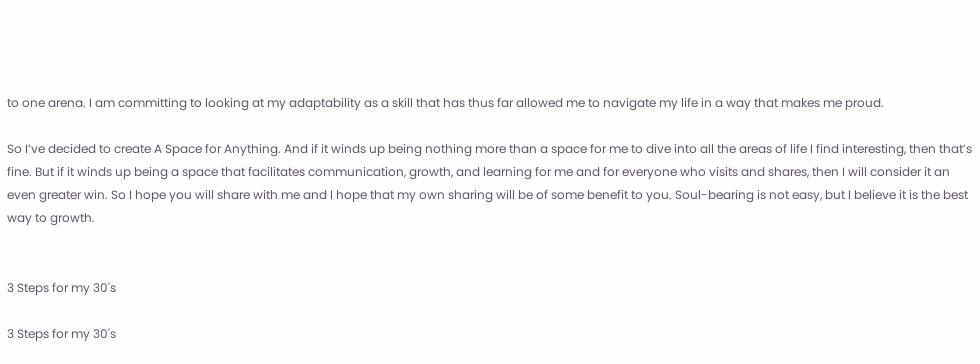to one arena. I am committing to looking at my adaptability as a skill that has thus far allowed me to navigate my life in a way that makes me proud.

So I’ve decided to create A Space for Anything. And if it winds up being nothing more than a space for me to dive into all the areas of life I find interesting, then that’s fine. But if it winds up being a space that facilitates communication, growth, and learning for me and for everyone who visits and shares, then I will consider it an even greater win. So I hope you will share with me and I hope that my own sharing will be of some benefit to you. Soul-bearing is not easy, but I believe it is the best way to growth.


3 Steps for my 30's

3 Steps for my 30's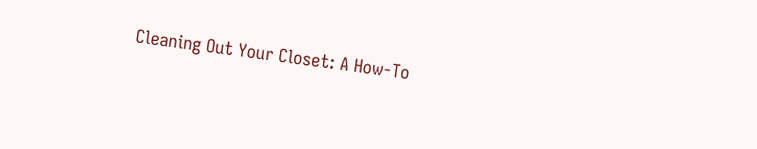Cleaning Out Your Closet: A How-To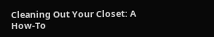Cleaning Out Your Closet: A How-To